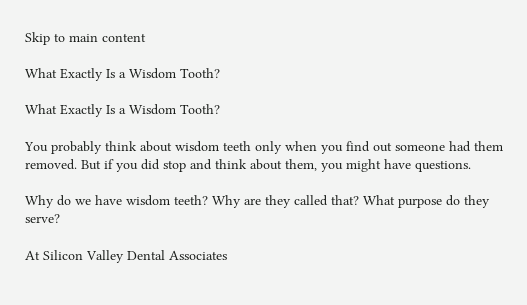Skip to main content

What Exactly Is a Wisdom Tooth?

What Exactly Is a Wisdom Tooth?

You probably think about wisdom teeth only when you find out someone had them removed. But if you did stop and think about them, you might have questions.

Why do we have wisdom teeth? Why are they called that? What purpose do they serve?

At Silicon Valley Dental Associates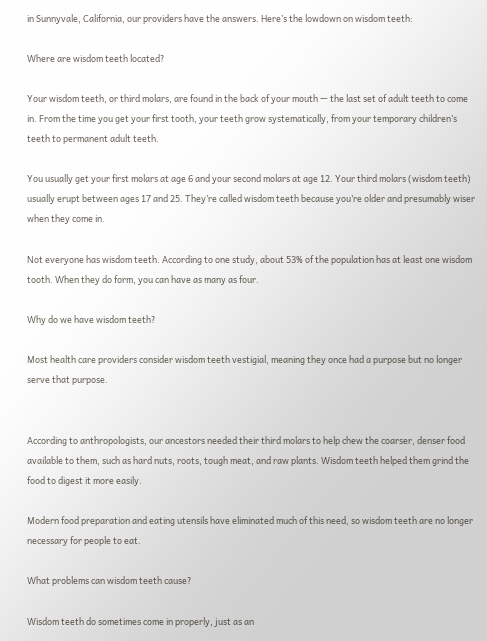in Sunnyvale, California, our providers have the answers. Here’s the lowdown on wisdom teeth:

Where are wisdom teeth located?

Your wisdom teeth, or third molars, are found in the back of your mouth — the last set of adult teeth to come in. From the time you get your first tooth, your teeth grow systematically, from your temporary children’s teeth to permanent adult teeth.

You usually get your first molars at age 6 and your second molars at age 12. Your third molars (wisdom teeth) usually erupt between ages 17 and 25. They’re called wisdom teeth because you’re older and presumably wiser when they come in.

Not everyone has wisdom teeth. According to one study, about 53% of the population has at least one wisdom tooth. When they do form, you can have as many as four.

Why do we have wisdom teeth?

Most health care providers consider wisdom teeth vestigial, meaning they once had a purpose but no longer serve that purpose.


According to anthropologists, our ancestors needed their third molars to help chew the coarser, denser food available to them, such as hard nuts, roots, tough meat, and raw plants. Wisdom teeth helped them grind the food to digest it more easily.

Modern food preparation and eating utensils have eliminated much of this need, so wisdom teeth are no longer necessary for people to eat.

What problems can wisdom teeth cause?

Wisdom teeth do sometimes come in properly, just as an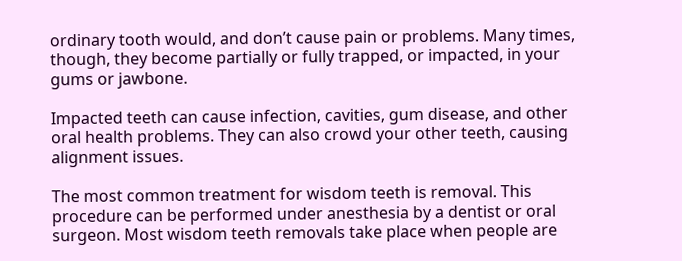ordinary tooth would, and don’t cause pain or problems. Many times, though, they become partially or fully trapped, or impacted, in your gums or jawbone.

Impacted teeth can cause infection, cavities, gum disease, and other oral health problems. They can also crowd your other teeth, causing alignment issues.

The most common treatment for wisdom teeth is removal. This procedure can be performed under anesthesia by a dentist or oral surgeon. Most wisdom teeth removals take place when people are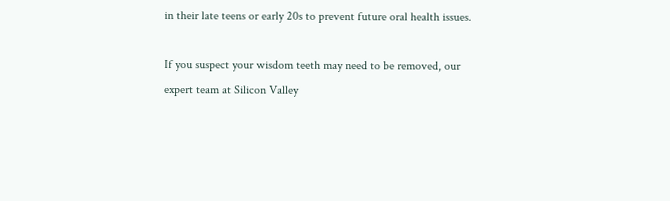in their late teens or early 20s to prevent future oral health issues.

If you suspect your wisdom teeth may need to be removed, our expert team at Silicon Valley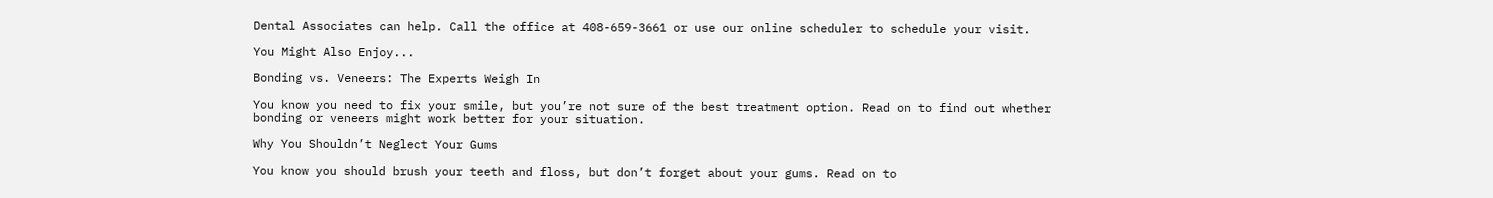Dental Associates can help. Call the office at 408-659-3661 or use our online scheduler to schedule your visit.

You Might Also Enjoy...

Bonding vs. Veneers: The Experts Weigh In

You know you need to fix your smile, but you’re not sure of the best treatment option. Read on to find out whether bonding or veneers might work better for your situation.

Why You Shouldn’t Neglect Your Gums

You know you should brush your teeth and floss, but don’t forget about your gums. Read on to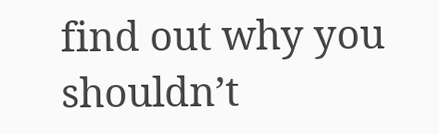find out why you shouldn’t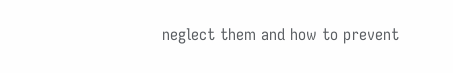neglect them and how to prevent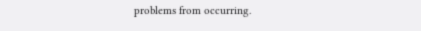problems from occurring.